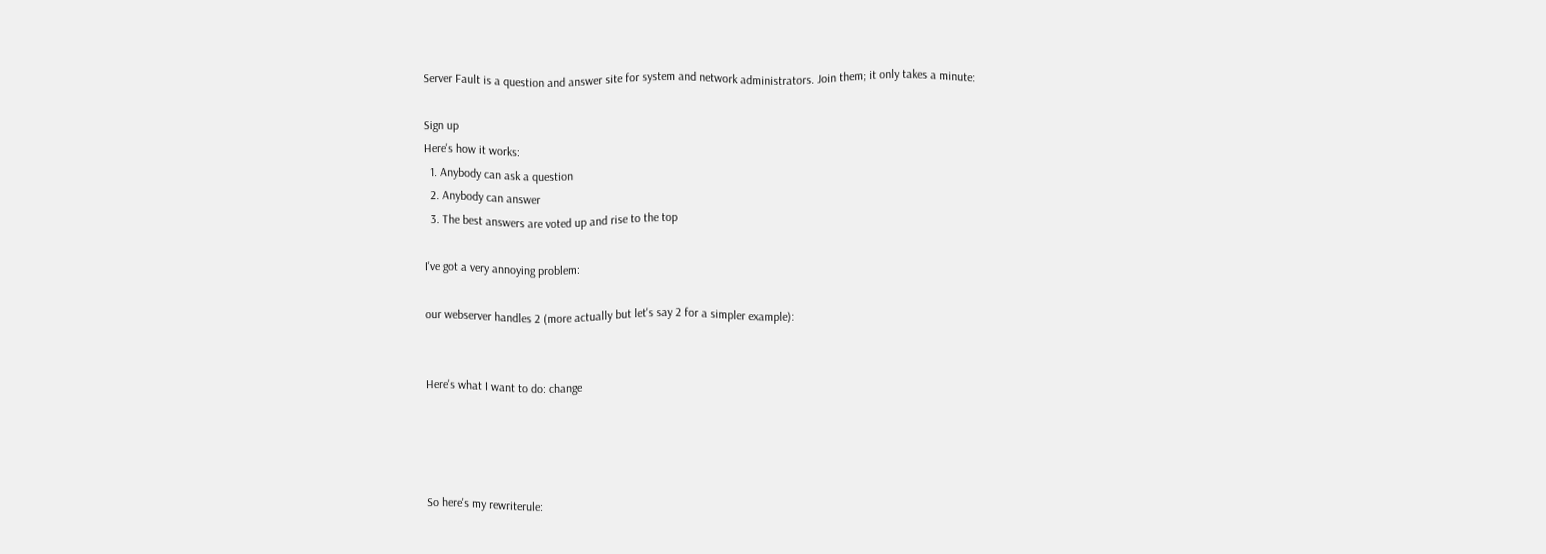Server Fault is a question and answer site for system and network administrators. Join them; it only takes a minute:

Sign up
Here's how it works:
  1. Anybody can ask a question
  2. Anybody can answer
  3. The best answers are voted up and rise to the top

I've got a very annoying problem:

our webserver handles 2 (more actually but let's say 2 for a simpler example):


Here's what I want to do: change




So here's my rewriterule: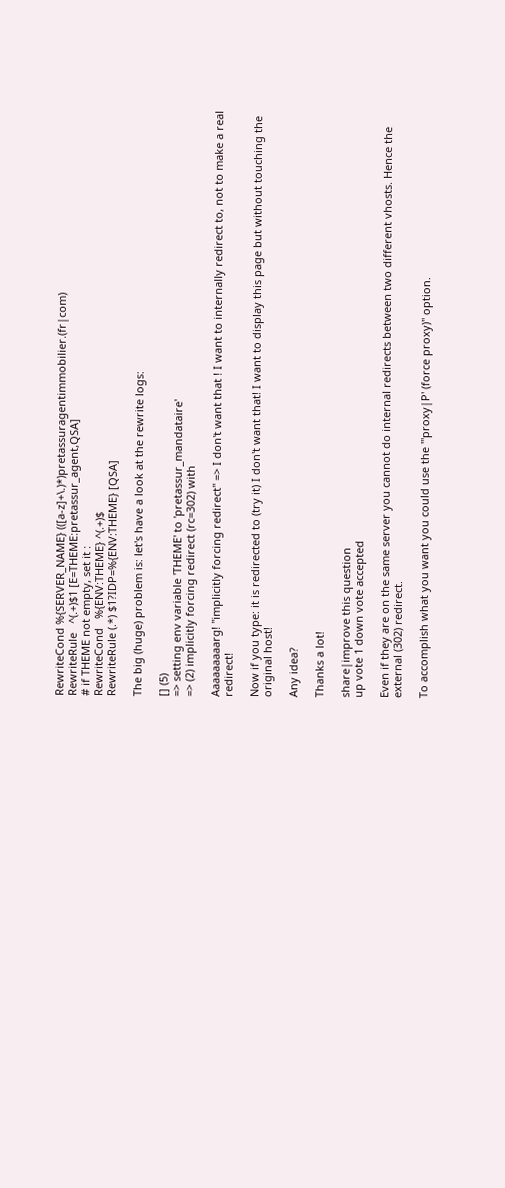RewriteCond %{SERVER_NAME} (([a-z]+\.)*)pretassuragentimmobilier.(fr|com)
RewriteRule   ^(.+)$1 [E=THEME:pretassur_agent,QSA]
# if THEME not empty, set it :
RewriteCond   %{ENV:THEME} ^(.+)$
RewriteRule (.*) $1?IDP=%{ENV:THEME} [QSA]

The big (huge) problem is: let's have a look at the rewrite logs:

[] (5)
=> setting env variable 'THEME' to 'pretassur_mandataire'
=> (2) implicitly forcing redirect (rc=302) with

Aaaaaaaaarg! "implicitly forcing redirect" => I don't want that ! I want to internally redirect to, not to make a real redirect!

Now if you type: it is redirected to (try it) I don't want that! I want to display this page but without touching the original host!

Any idea?

Thanks a lot!

share|improve this question
up vote 1 down vote accepted

Even if they are on the same server you cannot do internal redirects between two different vhosts. Hence the external (302) redirect.

To accomplish what you want you could use the "'proxy|P' (force proxy)" option.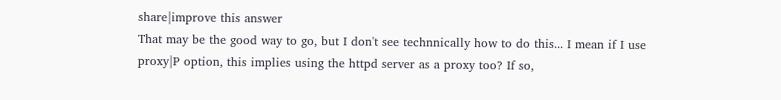share|improve this answer
That may be the good way to go, but I don't see technnically how to do this... I mean if I use proxy|P option, this implies using the httpd server as a proxy too? If so,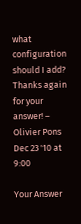what configuration should I add? Thanks again for your answer! – Olivier Pons Dec 23 '10 at 9:00

Your Answer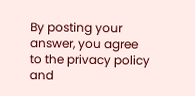By posting your answer, you agree to the privacy policy and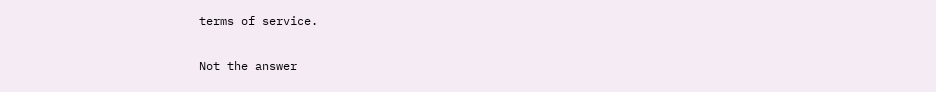terms of service.

Not the answer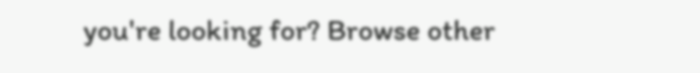you're looking for? Browse other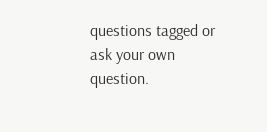questions tagged or ask your own question.